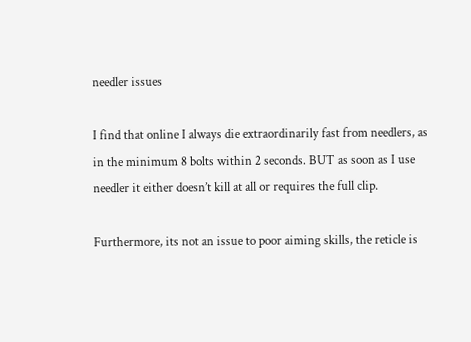needler issues

I find that online I always die extraordinarily fast from needlers, as in the minimum 8 bolts within 2 seconds. BUT as soon as I use needler it either doesn’t kill at all or requires the full clip.

Furthermore, its not an issue to poor aiming skills, the reticle is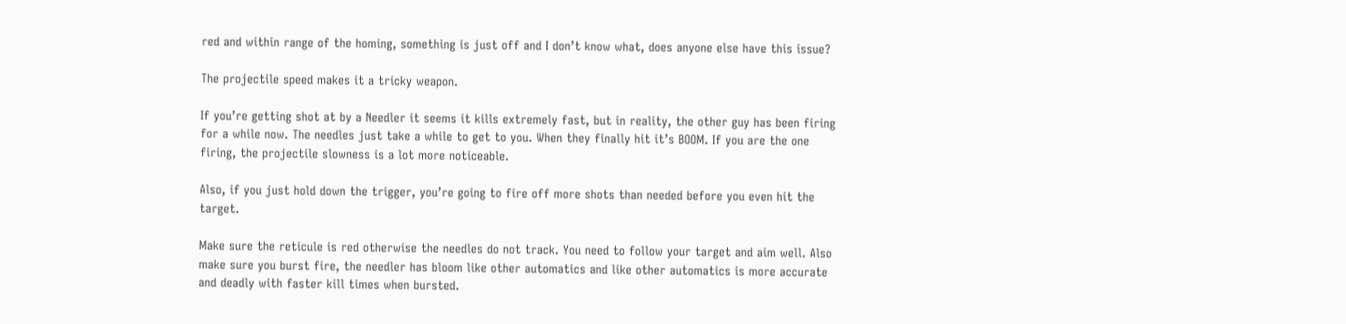red and within range of the homing, something is just off and I don’t know what, does anyone else have this issue?

The projectile speed makes it a tricky weapon.

If you’re getting shot at by a Needler it seems it kills extremely fast, but in reality, the other guy has been firing for a while now. The needles just take a while to get to you. When they finally hit it’s BOOM. If you are the one firing, the projectile slowness is a lot more noticeable.

Also, if you just hold down the trigger, you’re going to fire off more shots than needed before you even hit the target.

Make sure the reticule is red otherwise the needles do not track. You need to follow your target and aim well. Also make sure you burst fire, the needler has bloom like other automatics and like other automatics is more accurate and deadly with faster kill times when bursted.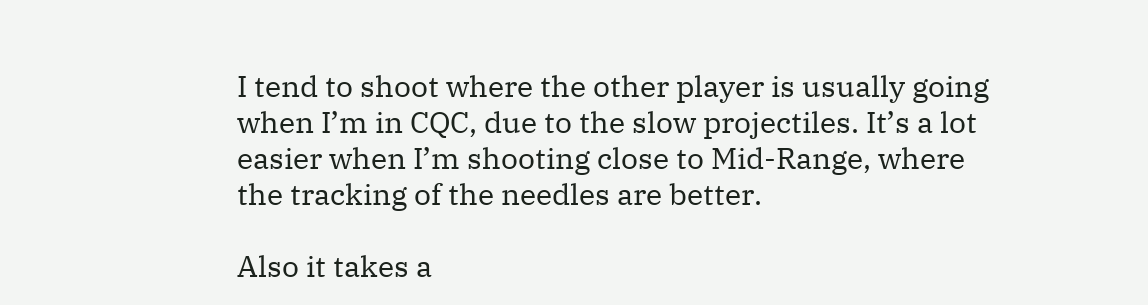I tend to shoot where the other player is usually going when I’m in CQC, due to the slow projectiles. It’s a lot easier when I’m shooting close to Mid-Range, where the tracking of the needles are better.

Also it takes a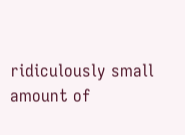ridiculously small amount of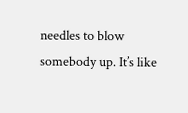needles to blow somebody up. It’s like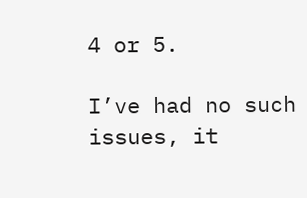4 or 5.

I’ve had no such issues, it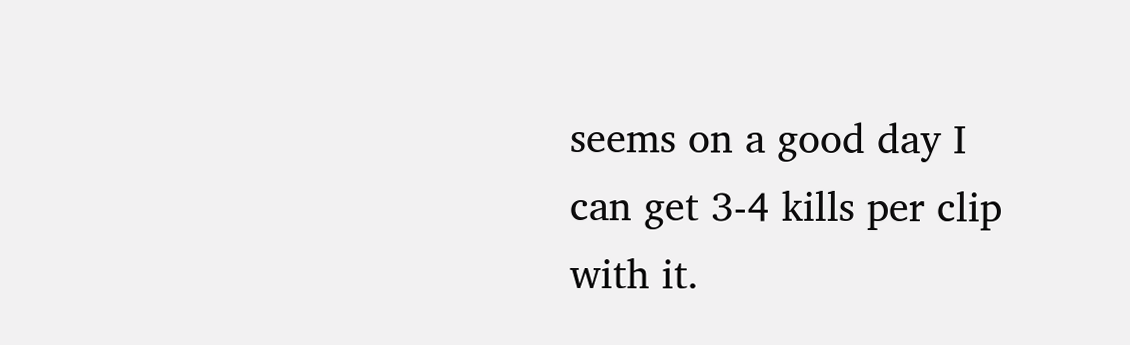seems on a good day I can get 3-4 kills per clip with it.